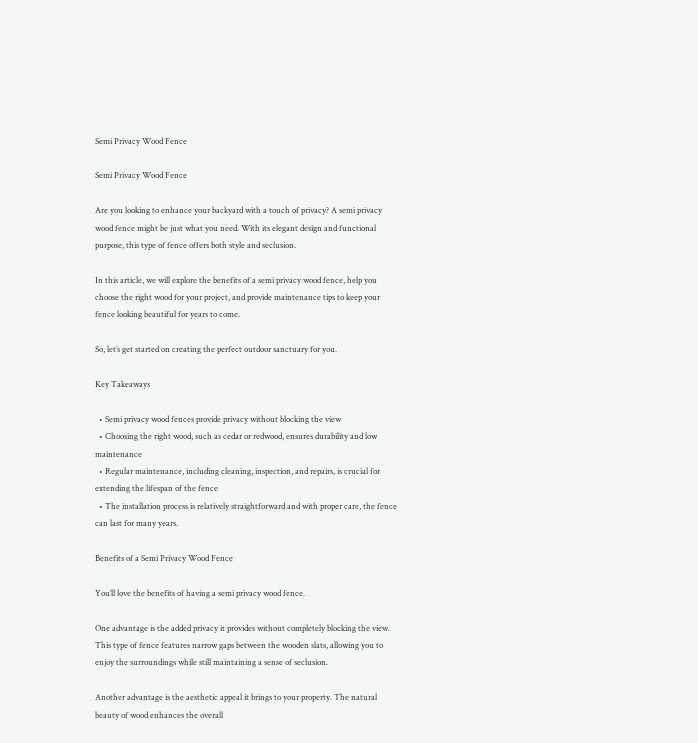Semi Privacy Wood Fence

Semi Privacy Wood Fence

Are you looking to enhance your backyard with a touch of privacy? A semi privacy wood fence might be just what you need. With its elegant design and functional purpose, this type of fence offers both style and seclusion.

In this article, we will explore the benefits of a semi privacy wood fence, help you choose the right wood for your project, and provide maintenance tips to keep your fence looking beautiful for years to come.

So, let’s get started on creating the perfect outdoor sanctuary for you.

Key Takeaways

  • Semi privacy wood fences provide privacy without blocking the view
  • Choosing the right wood, such as cedar or redwood, ensures durability and low maintenance
  • Regular maintenance, including cleaning, inspection, and repairs, is crucial for extending the lifespan of the fence
  • The installation process is relatively straightforward and with proper care, the fence can last for many years.

Benefits of a Semi Privacy Wood Fence

You’ll love the benefits of having a semi privacy wood fence.

One advantage is the added privacy it provides without completely blocking the view. This type of fence features narrow gaps between the wooden slats, allowing you to enjoy the surroundings while still maintaining a sense of seclusion.

Another advantage is the aesthetic appeal it brings to your property. The natural beauty of wood enhances the overall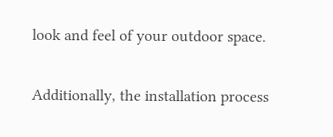look and feel of your outdoor space.

Additionally, the installation process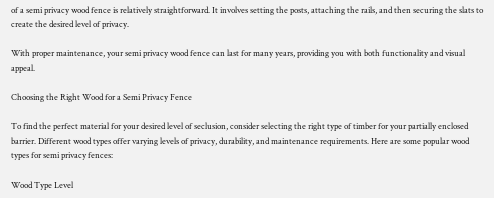of a semi privacy wood fence is relatively straightforward. It involves setting the posts, attaching the rails, and then securing the slats to create the desired level of privacy.

With proper maintenance, your semi privacy wood fence can last for many years, providing you with both functionality and visual appeal.

Choosing the Right Wood for a Semi Privacy Fence

To find the perfect material for your desired level of seclusion, consider selecting the right type of timber for your partially enclosed barrier. Different wood types offer varying levels of privacy, durability, and maintenance requirements. Here are some popular wood types for semi privacy fences:

Wood Type Level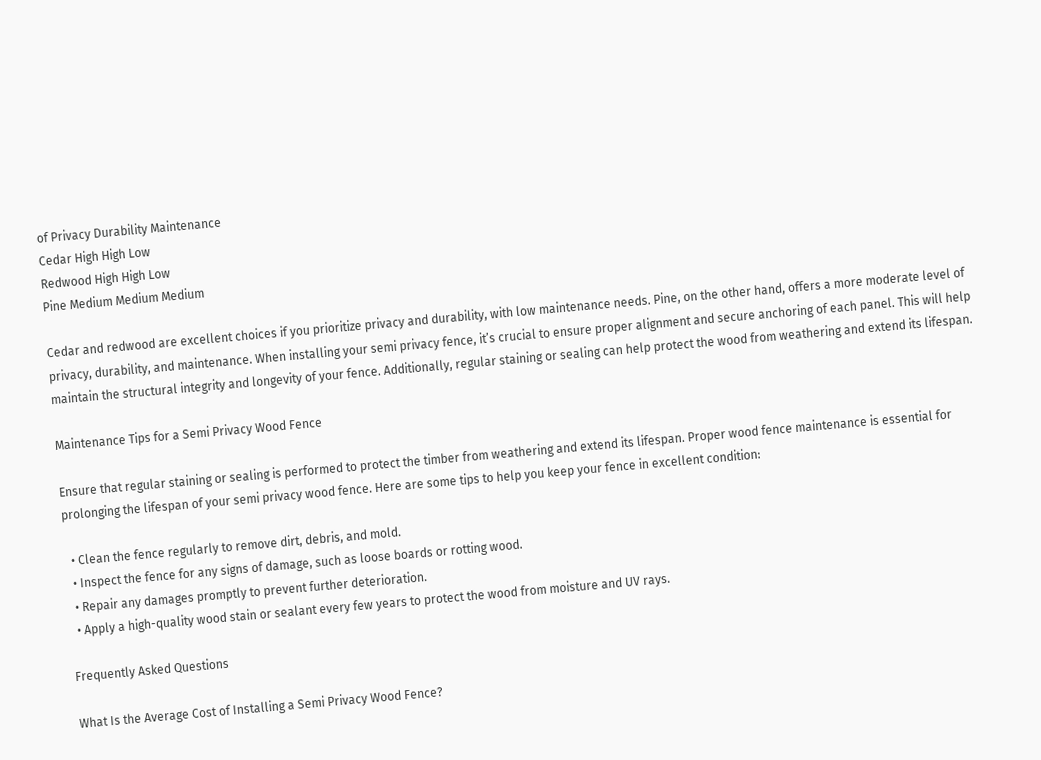of Privacy Durability Maintenance
Cedar High High Low
Redwood High High Low
Pine Medium Medium Medium

Cedar and redwood are excellent choices if you prioritize privacy and durability, with low maintenance needs. Pine, on the other hand, offers a more moderate level of privacy, durability, and maintenance. When installing your semi privacy fence, it’s crucial to ensure proper alignment and secure anchoring of each panel. This will help maintain the structural integrity and longevity of your fence. Additionally, regular staining or sealing can help protect the wood from weathering and extend its lifespan.

Maintenance Tips for a Semi Privacy Wood Fence

Ensure that regular staining or sealing is performed to protect the timber from weathering and extend its lifespan. Proper wood fence maintenance is essential for prolonging the lifespan of your semi privacy wood fence. Here are some tips to help you keep your fence in excellent condition:

  • Clean the fence regularly to remove dirt, debris, and mold.
  • Inspect the fence for any signs of damage, such as loose boards or rotting wood.
  • Repair any damages promptly to prevent further deterioration.
  • Apply a high-quality wood stain or sealant every few years to protect the wood from moisture and UV rays.

Frequently Asked Questions

What Is the Average Cost of Installing a Semi Privacy Wood Fence?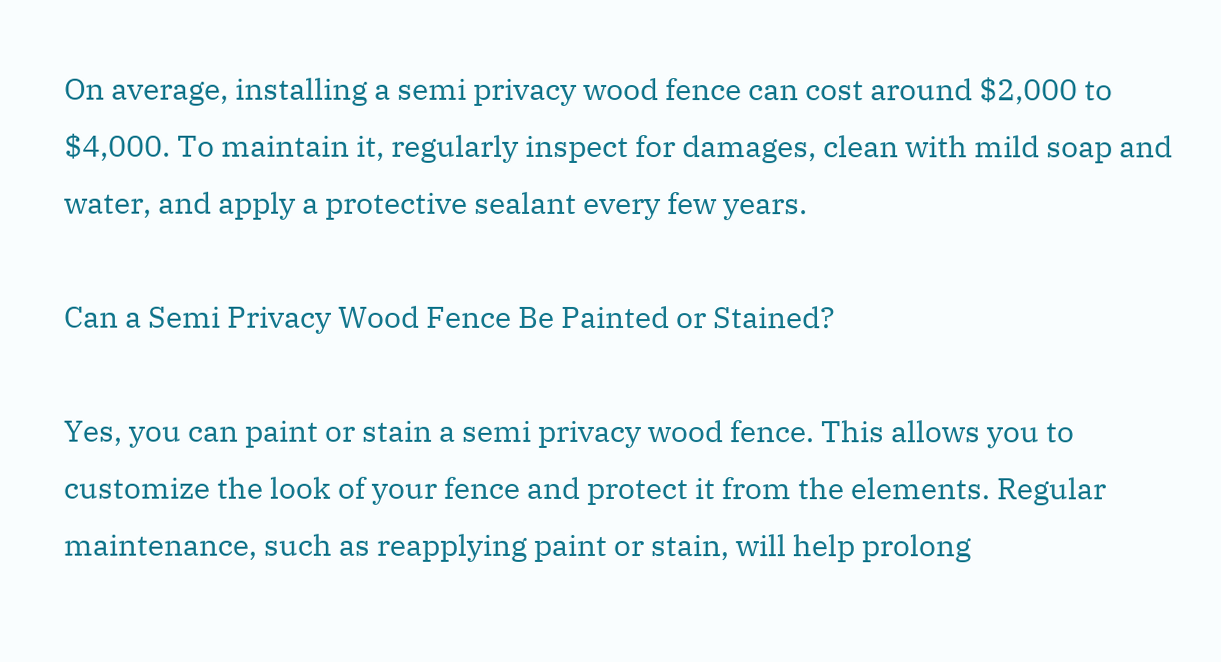On average, installing a semi privacy wood fence can cost around $2,000 to $4,000. To maintain it, regularly inspect for damages, clean with mild soap and water, and apply a protective sealant every few years.

Can a Semi Privacy Wood Fence Be Painted or Stained?

Yes, you can paint or stain a semi privacy wood fence. This allows you to customize the look of your fence and protect it from the elements. Regular maintenance, such as reapplying paint or stain, will help prolong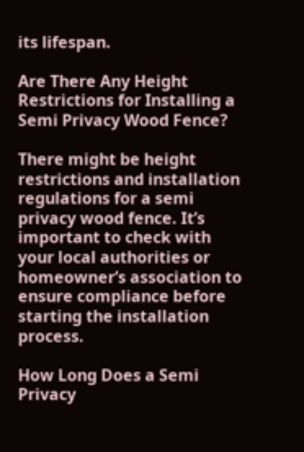its lifespan.

Are There Any Height Restrictions for Installing a Semi Privacy Wood Fence?

There might be height restrictions and installation regulations for a semi privacy wood fence. It’s important to check with your local authorities or homeowner’s association to ensure compliance before starting the installation process.

How Long Does a Semi Privacy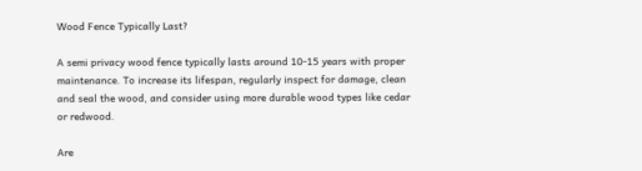Wood Fence Typically Last?

A semi privacy wood fence typically lasts around 10-15 years with proper maintenance. To increase its lifespan, regularly inspect for damage, clean and seal the wood, and consider using more durable wood types like cedar or redwood.

Are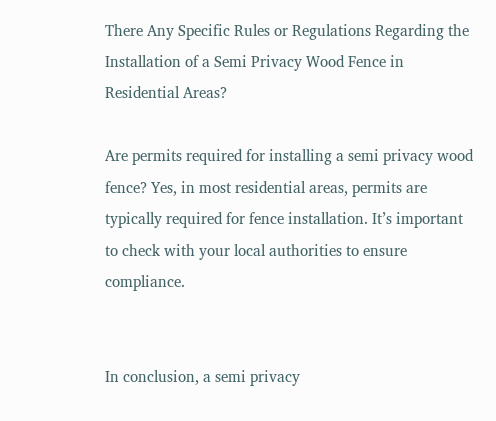There Any Specific Rules or Regulations Regarding the Installation of a Semi Privacy Wood Fence in Residential Areas?

Are permits required for installing a semi privacy wood fence? Yes, in most residential areas, permits are typically required for fence installation. It’s important to check with your local authorities to ensure compliance.


In conclusion, a semi privacy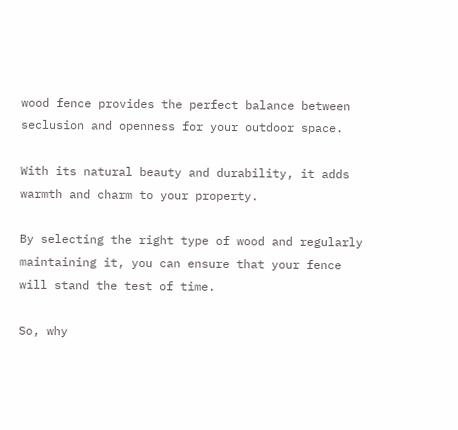wood fence provides the perfect balance between seclusion and openness for your outdoor space.

With its natural beauty and durability, it adds warmth and charm to your property.

By selecting the right type of wood and regularly maintaining it, you can ensure that your fence will stand the test of time.

So, why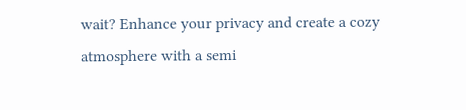wait? Enhance your privacy and create a cozy atmosphere with a semi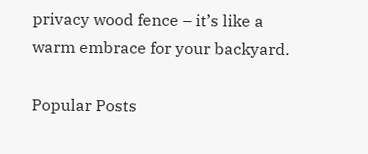privacy wood fence – it’s like a warm embrace for your backyard.

Popular Posts